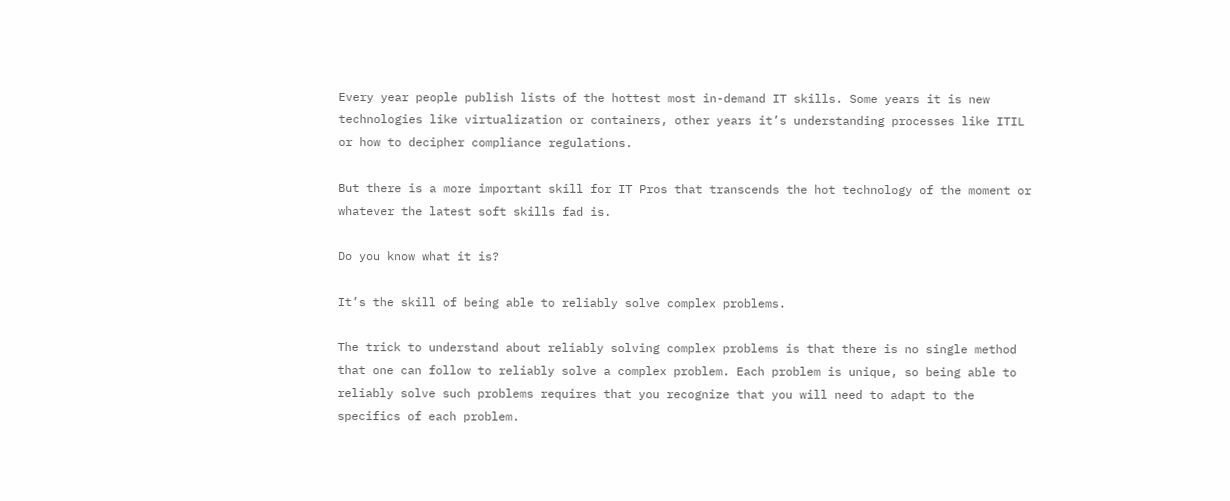Every year people publish lists of the hottest most in-demand IT skills. Some years it is new technologies like virtualization or containers, other years it’s understanding processes like ITIL or how to decipher compliance regulations.

But there is a more important skill for IT Pros that transcends the hot technology of the moment or whatever the latest soft skills fad is.

Do you know what it is?

It’s the skill of being able to reliably solve complex problems.

The trick to understand about reliably solving complex problems is that there is no single method that one can follow to reliably solve a complex problem. Each problem is unique, so being able to reliably solve such problems requires that you recognize that you will need to adapt to the specifics of each problem.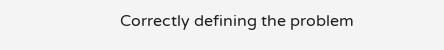Correctly defining the problem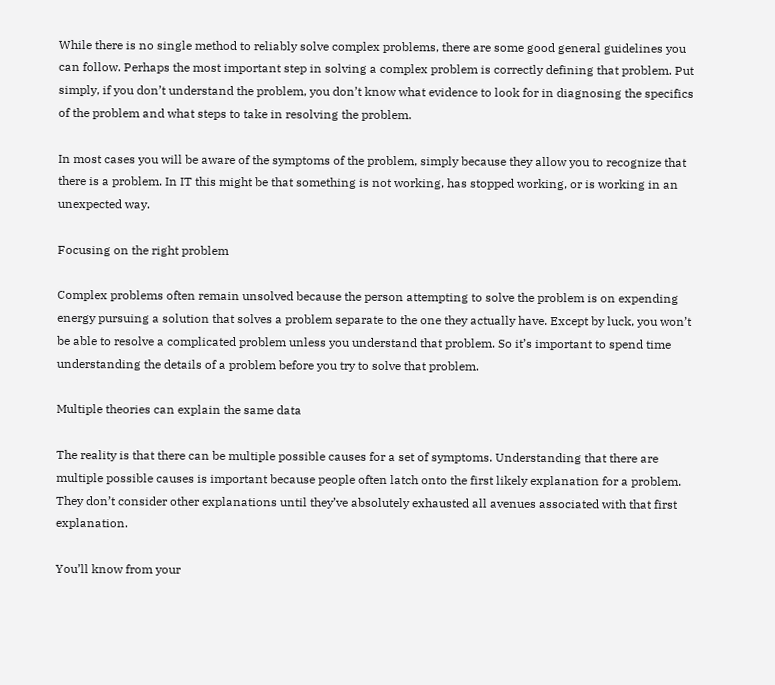While there is no single method to reliably solve complex problems, there are some good general guidelines you can follow. Perhaps the most important step in solving a complex problem is correctly defining that problem. Put simply, if you don’t understand the problem, you don’t know what evidence to look for in diagnosing the specifics of the problem and what steps to take in resolving the problem.

In most cases you will be aware of the symptoms of the problem, simply because they allow you to recognize that there is a problem. In IT this might be that something is not working, has stopped working, or is working in an unexpected way.

Focusing on the right problem

Complex problems often remain unsolved because the person attempting to solve the problem is on expending energy pursuing a solution that solves a problem separate to the one they actually have. Except by luck, you won’t be able to resolve a complicated problem unless you understand that problem. So it’s important to spend time understanding the details of a problem before you try to solve that problem.

Multiple theories can explain the same data

The reality is that there can be multiple possible causes for a set of symptoms. Understanding that there are multiple possible causes is important because people often latch onto the first likely explanation for a problem. They don’t consider other explanations until they’ve absolutely exhausted all avenues associated with that first explanation.

You’ll know from your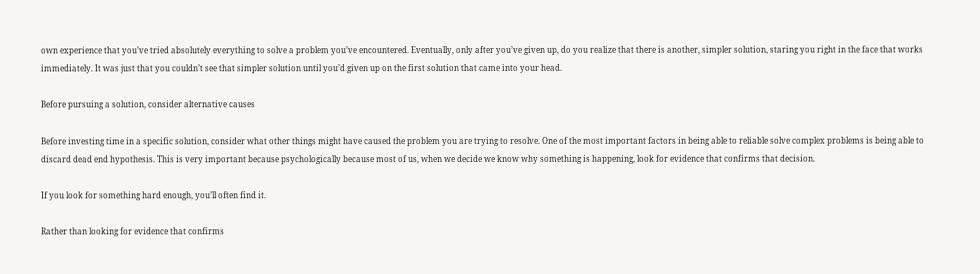own experience that you’ve tried absolutely everything to solve a problem you’ve encountered. Eventually, only after you’ve given up, do you realize that there is another, simpler solution, staring you right in the face that works immediately. It was just that you couldn’t see that simpler solution until you’d given up on the first solution that came into your head.

Before pursuing a solution, consider alternative causes

Before investing time in a specific solution, consider what other things might have caused the problem you are trying to resolve. One of the most important factors in being able to reliable solve complex problems is being able to discard dead end hypothesis. This is very important because psychologically because most of us, when we decide we know why something is happening, look for evidence that confirms that decision.

If you look for something hard enough, you’ll often find it.

Rather than looking for evidence that confirms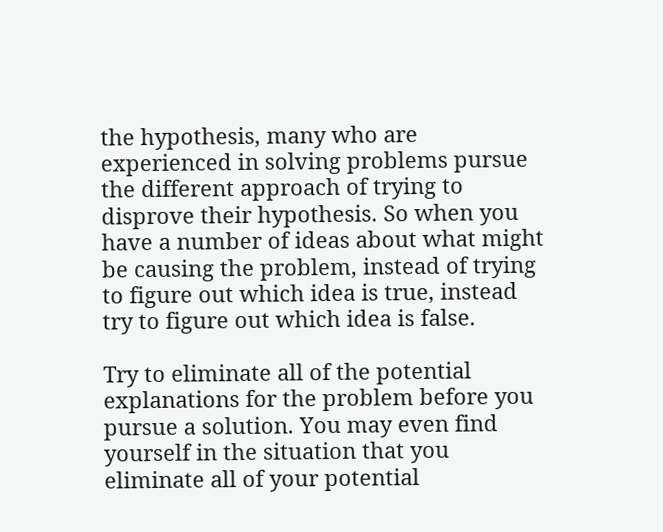the hypothesis, many who are experienced in solving problems pursue the different approach of trying to disprove their hypothesis. So when you have a number of ideas about what might be causing the problem, instead of trying to figure out which idea is true, instead try to figure out which idea is false.

Try to eliminate all of the potential explanations for the problem before you pursue a solution. You may even find yourself in the situation that you eliminate all of your potential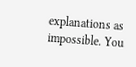explanations as impossible. You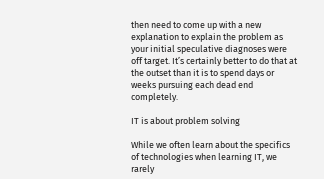then need to come up with a new explanation to explain the problem as your initial speculative diagnoses were off target. It’s certainly better to do that at the outset than it is to spend days or weeks pursuing each dead end completely.

IT is about problem solving

While we often learn about the specifics of technologies when learning IT, we rarely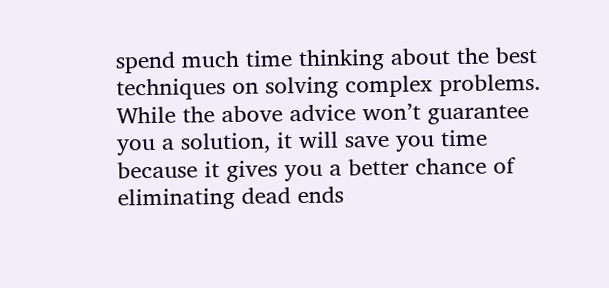spend much time thinking about the best techniques on solving complex problems. While the above advice won’t guarantee you a solution, it will save you time because it gives you a better chance of eliminating dead ends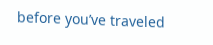before you’ve traveled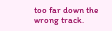too far down the wrong track.